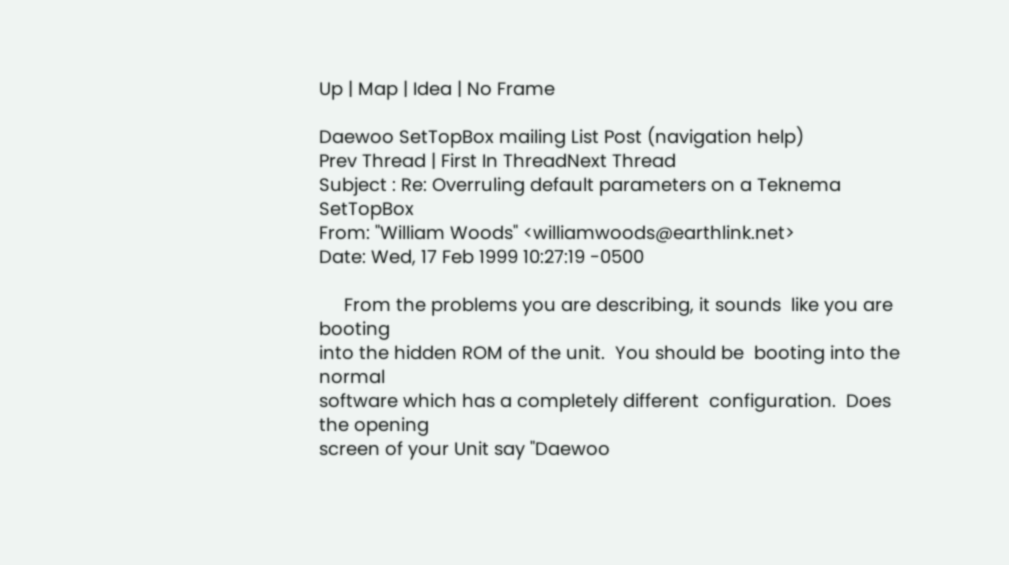Up | Map | Idea | No Frame

Daewoo SetTopBox mailing List Post (navigation help)
Prev Thread | First In ThreadNext Thread
Subject : Re: Overruling default parameters on a Teknema SetTopBox
From: "William Woods" <williamwoods@earthlink.net>
Date: Wed, 17 Feb 1999 10:27:19 -0500

     From the problems you are describing, it sounds  like you are booting
into the hidden ROM of the unit.  You should be  booting into the normal
software which has a completely different  configuration.  Does the opening
screen of your Unit say "Daewoo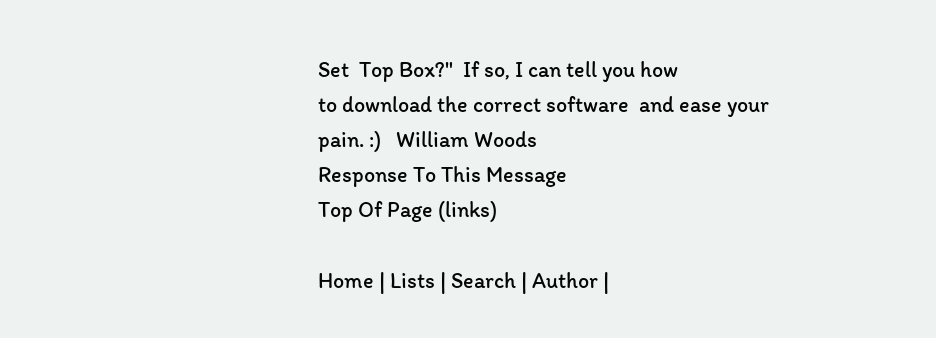Set  Top Box?"  If so, I can tell you how
to download the correct software  and ease your pain. :)   William Woods
Response To This Message
Top Of Page (links)

Home | Lists | Search | Author |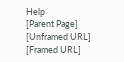Help
[Parent Page] [Unframed URL] [Framed URL]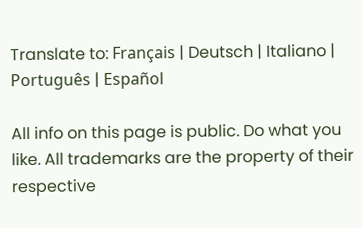Translate to: Français | Deutsch | Italiano | Português | Español

All info on this page is public. Do what you like. All trademarks are the property of their respective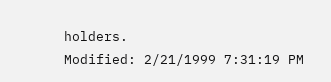holders.
Modified: 2/21/1999 7:31:19 PM